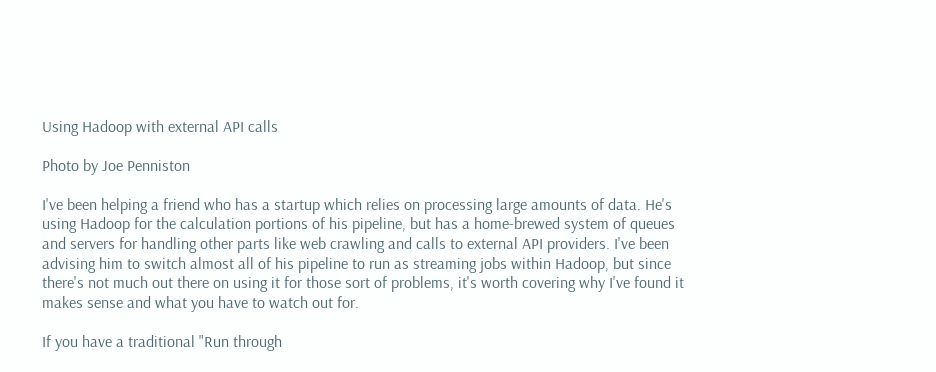Using Hadoop with external API calls

Photo by Joe Penniston

I've been helping a friend who has a startup which relies on processing large amounts of data. He's using Hadoop for the calculation portions of his pipeline, but has a home-brewed system of queues and servers for handling other parts like web crawling and calls to external API providers. I've been advising him to switch almost all of his pipeline to run as streaming jobs within Hadoop, but since there's not much out there on using it for those sort of problems, it's worth covering why I've found it makes sense and what you have to watch out for.

If you have a traditional "Run through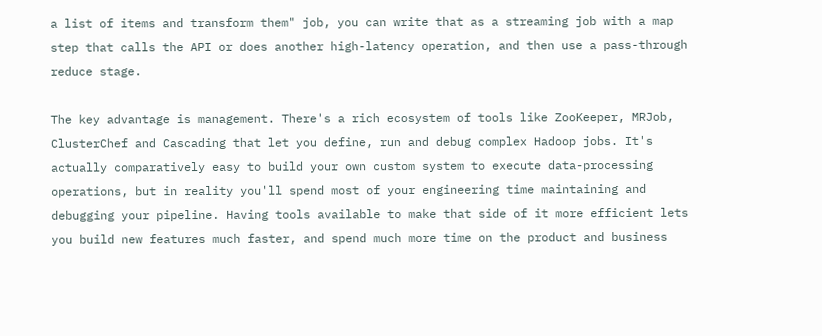a list of items and transform them" job, you can write that as a streaming job with a map step that calls the API or does another high-latency operation, and then use a pass-through reduce stage.

The key advantage is management. There's a rich ecosystem of tools like ZooKeeper, MRJob, ClusterChef and Cascading that let you define, run and debug complex Hadoop jobs. It's actually comparatively easy to build your own custom system to execute data-processing operations, but in reality you'll spend most of your engineering time maintaining and debugging your pipeline. Having tools available to make that side of it more efficient lets you build new features much faster, and spend much more time on the product and business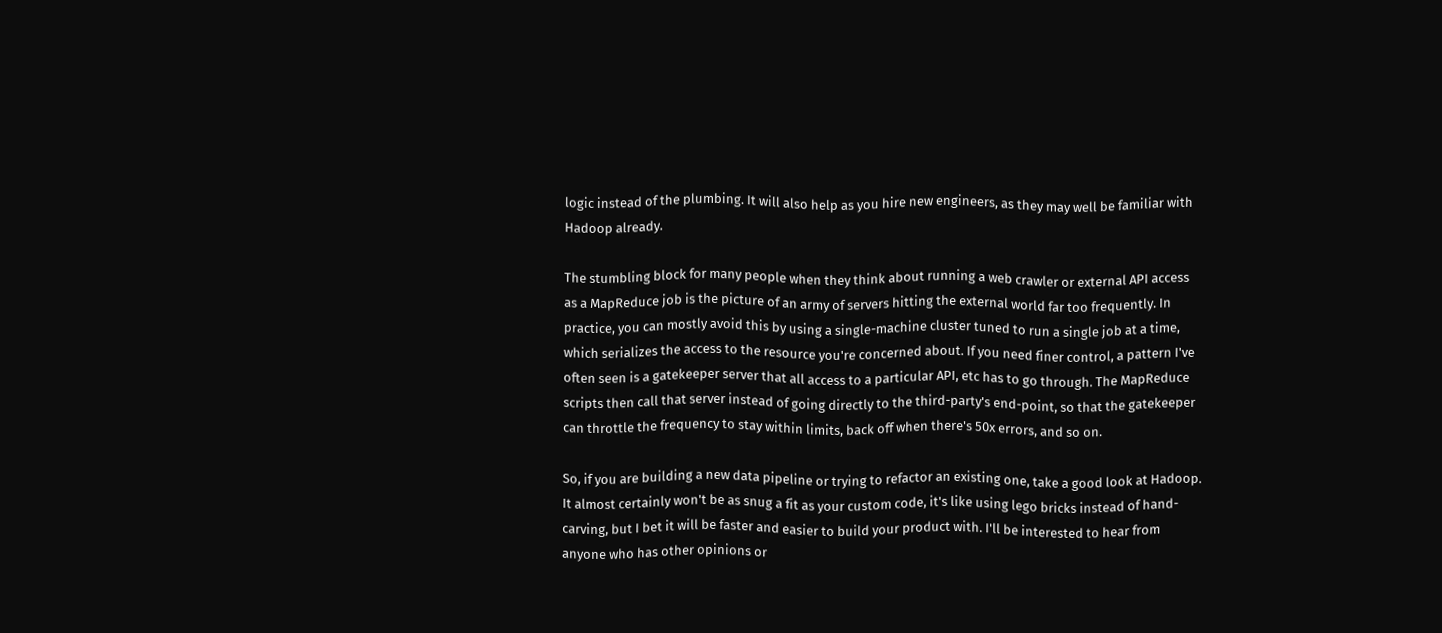logic instead of the plumbing. It will also help as you hire new engineers, as they may well be familiar with Hadoop already.

The stumbling block for many people when they think about running a web crawler or external API access as a MapReduce job is the picture of an army of servers hitting the external world far too frequently. In practice, you can mostly avoid this by using a single-machine cluster tuned to run a single job at a time, which serializes the access to the resource you're concerned about. If you need finer control, a pattern I've often seen is a gatekeeper server that all access to a particular API, etc has to go through. The MapReduce scripts then call that server instead of going directly to the third-party's end-point, so that the gatekeeper can throttle the frequency to stay within limits, back off when there's 50x errors, and so on.

So, if you are building a new data pipeline or trying to refactor an existing one, take a good look at Hadoop. It almost certainly won't be as snug a fit as your custom code, it's like using lego bricks instead of hand-carving, but I bet it will be faster and easier to build your product with. I'll be interested to hear from anyone who has other opinions or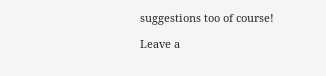suggestions too of course!

Leave a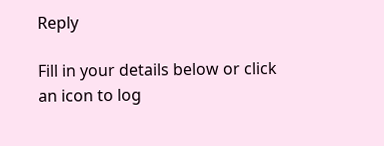Reply

Fill in your details below or click an icon to log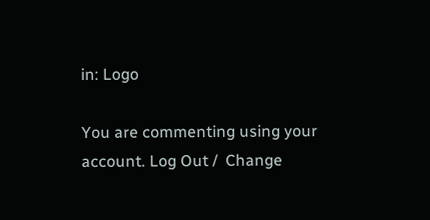in: Logo

You are commenting using your account. Log Out /  Change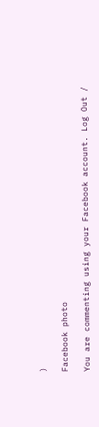)

Facebook photo

You are commenting using your Facebook account. Log Out /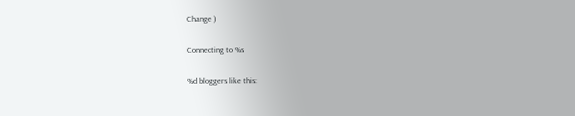Change )

Connecting to %s

%d bloggers like this: